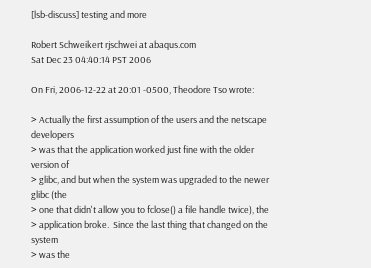[lsb-discuss] testing and more

Robert Schweikert rjschwei at abaqus.com
Sat Dec 23 04:40:14 PST 2006

On Fri, 2006-12-22 at 20:01 -0500, Theodore Tso wrote:

> Actually the first assumption of the users and the netscape developers
> was that the application worked just fine with the older version of
> glibc, and but when the system was upgraded to the newer glibc (the
> one that didn't allow you to fclose() a file handle twice), the
> application broke.  Since the last thing that changed on the system
> was the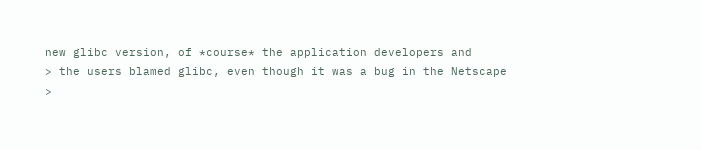new glibc version, of *course* the application developers and
> the users blamed glibc, even though it was a bug in the Netscape
>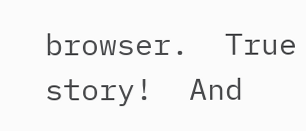browser.  True story!  And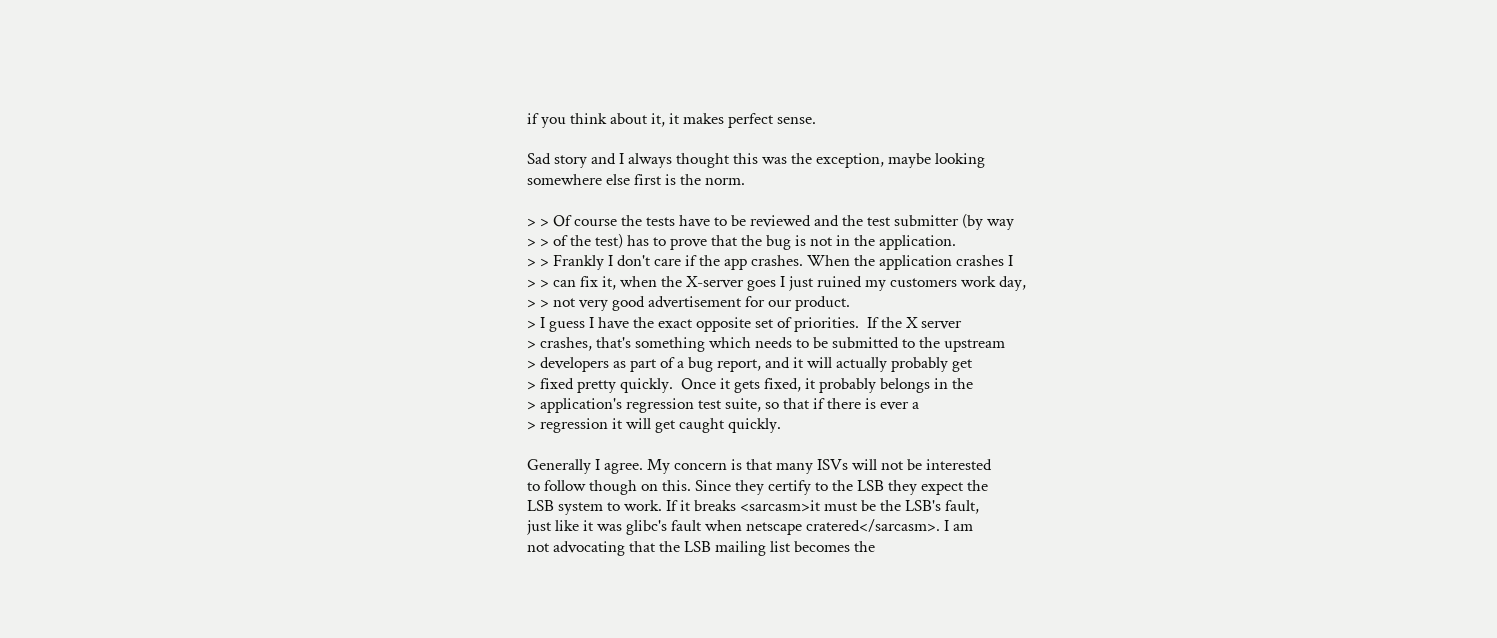if you think about it, it makes perfect sense.

Sad story and I always thought this was the exception, maybe looking
somewhere else first is the norm.

> > Of course the tests have to be reviewed and the test submitter (by way
> > of the test) has to prove that the bug is not in the application.
> > Frankly I don't care if the app crashes. When the application crashes I
> > can fix it, when the X-server goes I just ruined my customers work day,
> > not very good advertisement for our product.
> I guess I have the exact opposite set of priorities.  If the X server
> crashes, that's something which needs to be submitted to the upstream
> developers as part of a bug report, and it will actually probably get
> fixed pretty quickly.  Once it gets fixed, it probably belongs in the
> application's regression test suite, so that if there is ever a
> regression it will get caught quickly.

Generally I agree. My concern is that many ISVs will not be interested
to follow though on this. Since they certify to the LSB they expect the
LSB system to work. If it breaks <sarcasm>it must be the LSB's fault,
just like it was glibc's fault when netscape cratered</sarcasm>. I am
not advocating that the LSB mailing list becomes the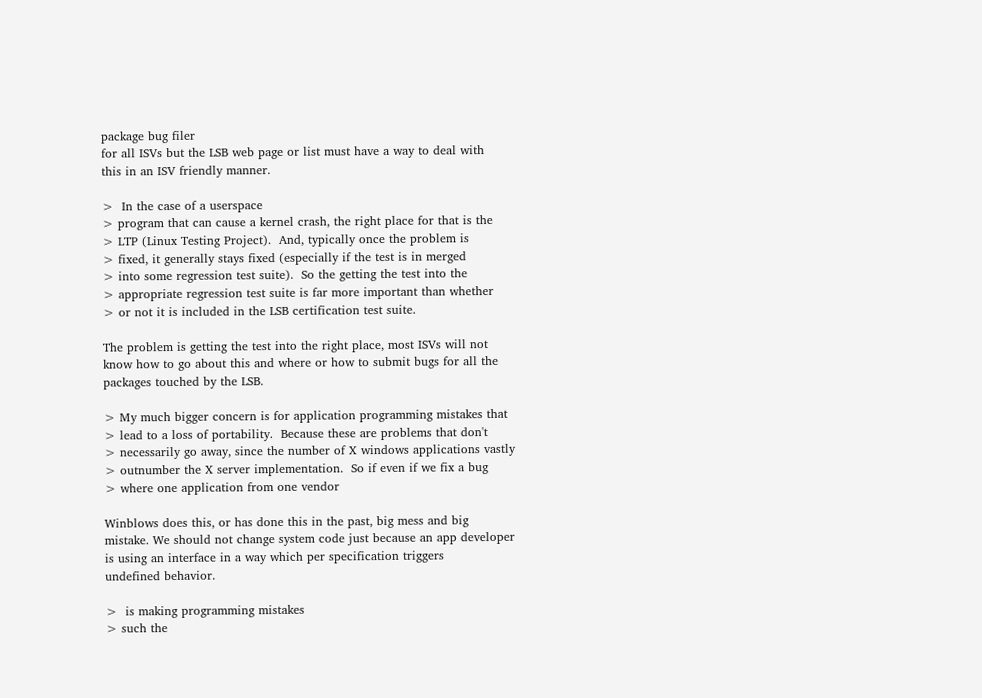package bug filer
for all ISVs but the LSB web page or list must have a way to deal with
this in an ISV friendly manner.

>  In the case of a userspace
> program that can cause a kernel crash, the right place for that is the
> LTP (Linux Testing Project).  And, typically once the problem is
> fixed, it generally stays fixed (especially if the test is in merged
> into some regression test suite).  So the getting the test into the
> appropriate regression test suite is far more important than whether
> or not it is included in the LSB certification test suite.

The problem is getting the test into the right place, most ISVs will not
know how to go about this and where or how to submit bugs for all the
packages touched by the LSB.

> My much bigger concern is for application programming mistakes that
> lead to a loss of portability.  Because these are problems that don't
> necessarily go away, since the number of X windows applications vastly
> outnumber the X server implementation.  So if even if we fix a bug
> where one application from one vendor

Winblows does this, or has done this in the past, big mess and big
mistake. We should not change system code just because an app developer
is using an interface in a way which per specification triggers
undefined behavior.

>  is making programming mistakes
> such the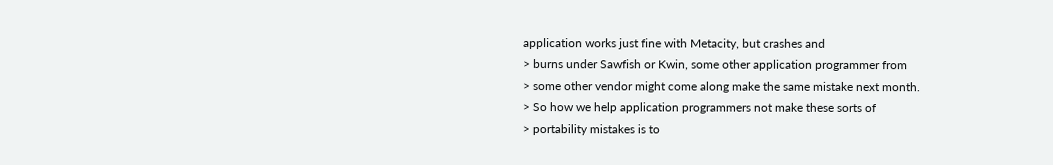application works just fine with Metacity, but crashes and
> burns under Sawfish or Kwin, some other application programmer from
> some other vendor might come along make the same mistake next month.
> So how we help application programmers not make these sorts of
> portability mistakes is to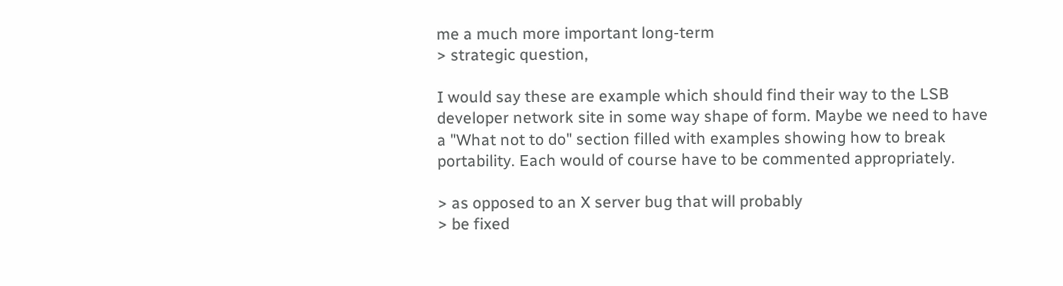me a much more important long-term
> strategic question,

I would say these are example which should find their way to the LSB
developer network site in some way shape of form. Maybe we need to have
a "What not to do" section filled with examples showing how to break
portability. Each would of course have to be commented appropriately.

> as opposed to an X server bug that will probably
> be fixed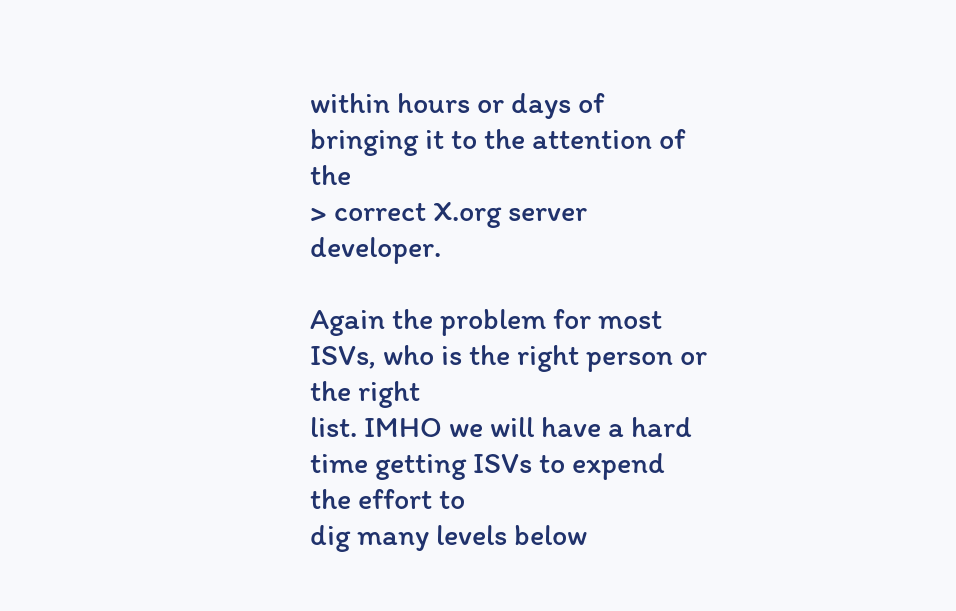within hours or days of bringing it to the attention of the
> correct X.org server developer.

Again the problem for most ISVs, who is the right person or the right
list. IMHO we will have a hard time getting ISVs to expend the effort to
dig many levels below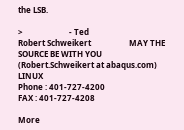the LSB.

>                       - Ted
Robert Schweikert                   MAY THE SOURCE BE WITH YOU
(Robert.Schweikert at abaqus.com)                 LINUX
Phone : 401-727-4200
FAX : 401-727-4208

More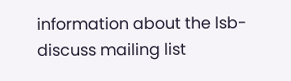information about the lsb-discuss mailing list